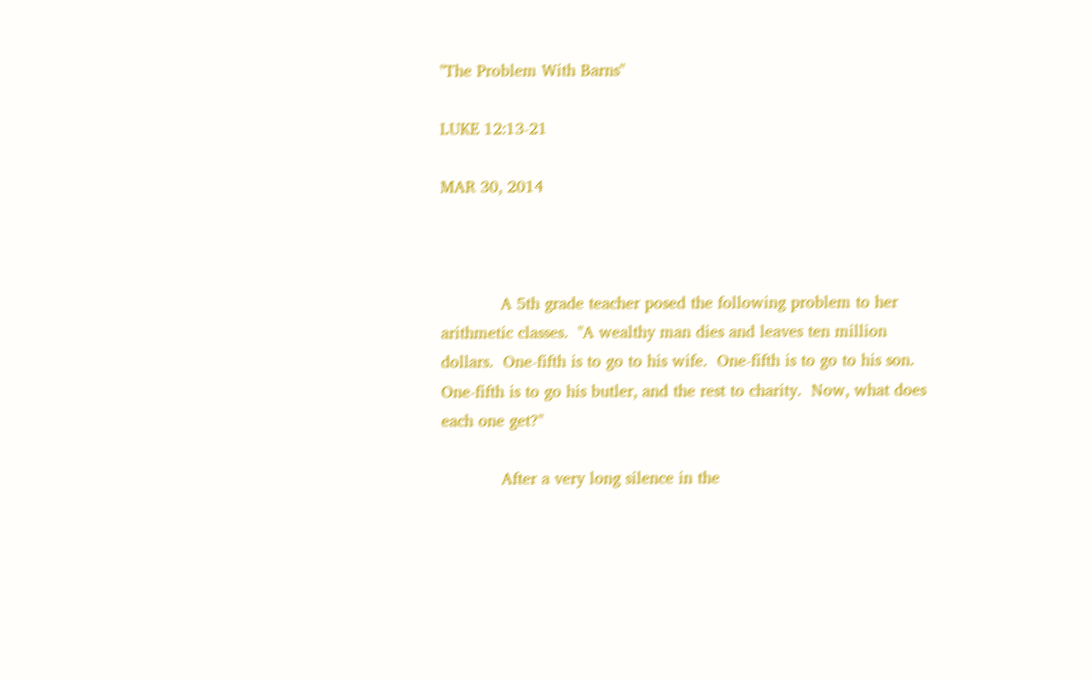"The Problem With Barns"

LUKE 12:13-21

MAR 30, 2014



            A 5th grade teacher posed the following problem to her arithmetic classes.  "A wealthy man dies and leaves ten million dollars.  One-fifth is to go to his wife.  One-fifth is to go to his son.  One-fifth is to go his butler, and the rest to charity.  Now, what does each one get?"

            After a very long silence in the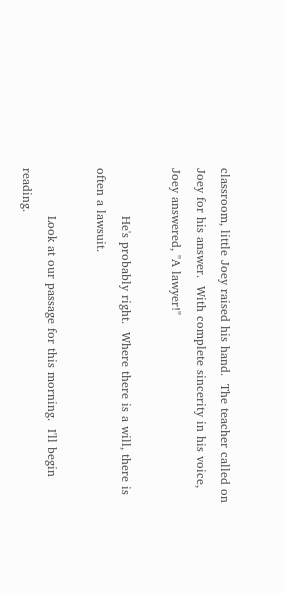classroom, little Joey raised his hand.  The teacher called on Joey for his answer.  With complete sincerity in his voice, Joey answered, "A lawyer!"

            He's probably right.  Where there is a will, there is often a lawsuit.

            Look at our passage for this morning.  I'll begin reading.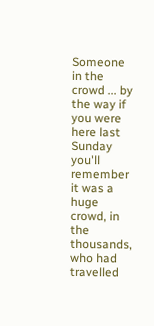Someone in the crowd ... by the way if you were here last Sunday you'll remember it was a huge crowd, in the thousands, who had travelled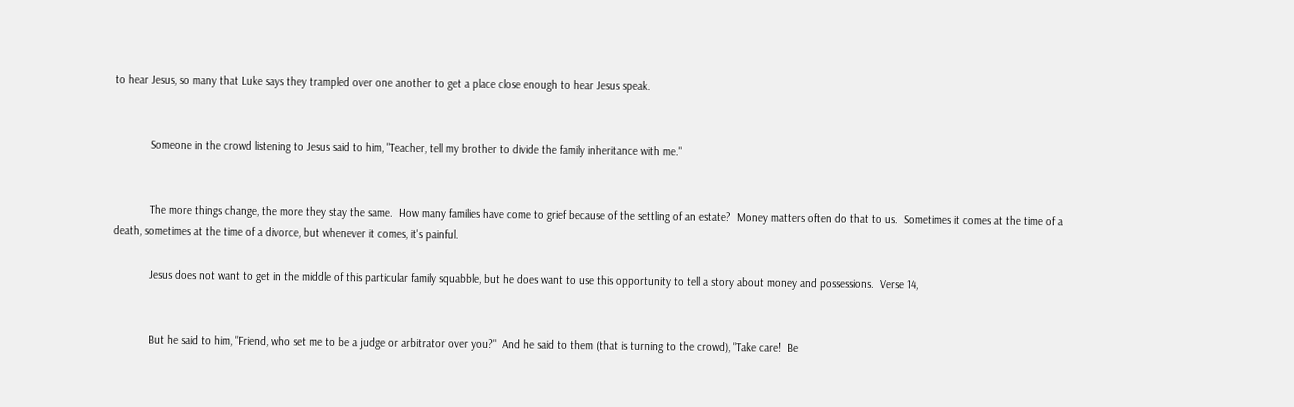to hear Jesus, so many that Luke says they trampled over one another to get a place close enough to hear Jesus speak.


            Someone in the crowd listening to Jesus said to him, "Teacher, tell my brother to divide the family inheritance with me."


            The more things change, the more they stay the same.  How many families have come to grief because of the settling of an estate?  Money matters often do that to us.  Sometimes it comes at the time of a death, sometimes at the time of a divorce, but whenever it comes, it's painful.

            Jesus does not want to get in the middle of this particular family squabble, but he does want to use this opportunity to tell a story about money and possessions.  Verse 14,


            But he said to him, "Friend, who set me to be a judge or arbitrator over you?"  And he said to them (that is turning to the crowd), "Take care!  Be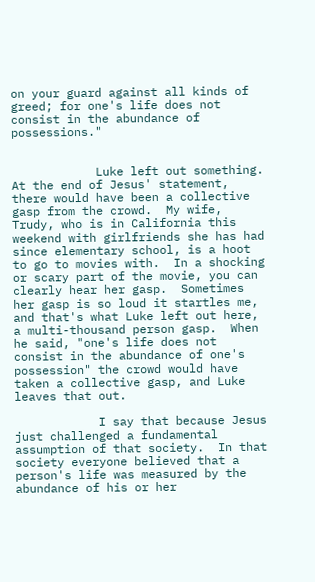on your guard against all kinds of greed; for one's life does not consist in the abundance of possessions."


            Luke left out something.  At the end of Jesus' statement, there would have been a collective gasp from the crowd.  My wife, Trudy, who is in California this weekend with girlfriends she has had since elementary school, is a hoot to go to movies with.  In a shocking or scary part of the movie, you can clearly hear her gasp.  Sometimes her gasp is so loud it startles me, and that's what Luke left out here, a multi-thousand person gasp.  When he said, "one's life does not consist in the abundance of one's possession" the crowd would have taken a collective gasp, and Luke leaves that out.

            I say that because Jesus just challenged a fundamental assumption of that society.  In that society everyone believed that a person's life was measured by the abundance of his or her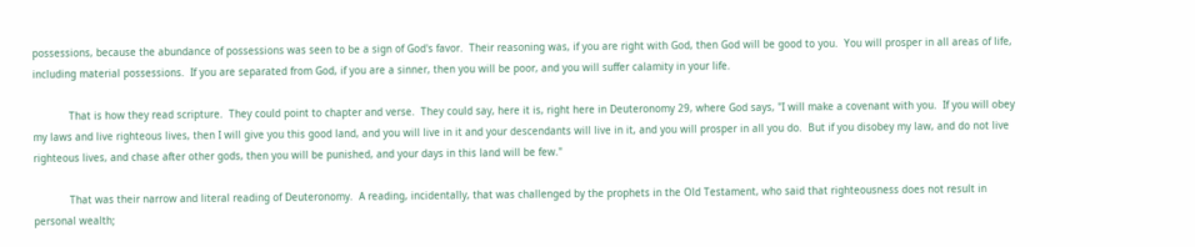possessions, because the abundance of possessions was seen to be a sign of God's favor.  Their reasoning was, if you are right with God, then God will be good to you.  You will prosper in all areas of life, including material possessions.  If you are separated from God, if you are a sinner, then you will be poor, and you will suffer calamity in your life.

            That is how they read scripture.  They could point to chapter and verse.  They could say, here it is, right here in Deuteronomy 29, where God says, "I will make a covenant with you.  If you will obey my laws and live righteous lives, then I will give you this good land, and you will live in it and your descendants will live in it, and you will prosper in all you do.  But if you disobey my law, and do not live righteous lives, and chase after other gods, then you will be punished, and your days in this land will be few."

            That was their narrow and literal reading of Deuteronomy.  A reading, incidentally, that was challenged by the prophets in the Old Testament, who said that righteousness does not result in personal wealth;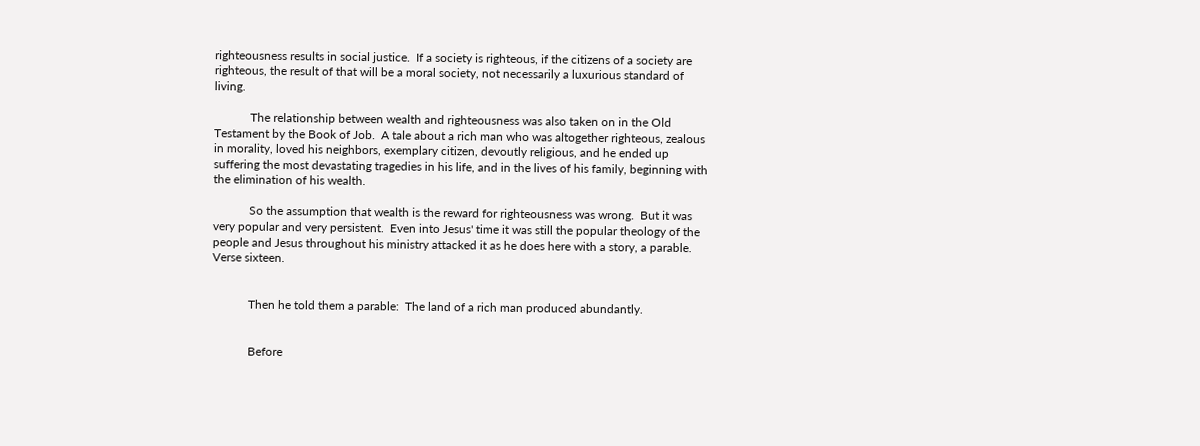righteousness results in social justice.  If a society is righteous, if the citizens of a society are righteous, the result of that will be a moral society, not necessarily a luxurious standard of living.

            The relationship between wealth and righteousness was also taken on in the Old Testament by the Book of Job.  A tale about a rich man who was altogether righteous, zealous in morality, loved his neighbors, exemplary citizen, devoutly religious, and he ended up suffering the most devastating tragedies in his life, and in the lives of his family, beginning with the elimination of his wealth.

            So the assumption that wealth is the reward for righteousness was wrong.  But it was very popular and very persistent.  Even into Jesus' time it was still the popular theology of the people and Jesus throughout his ministry attacked it as he does here with a story, a parable.  Verse sixteen.


            Then he told them a parable:  The land of a rich man produced abundantly.


            Before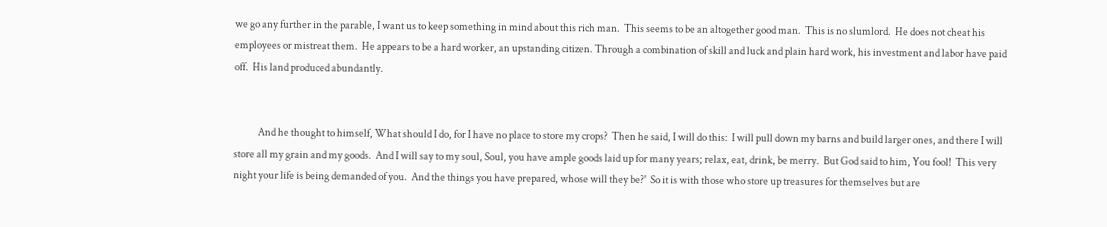we go any further in the parable, I want us to keep something in mind about this rich man.  This seems to be an altogether good man.  This is no slumlord.  He does not cheat his employees or mistreat them.  He appears to be a hard worker, an upstanding citizen. Through a combination of skill and luck and plain hard work, his investment and labor have paid off.  His land produced abundantly.


            And he thought to himself, What should I do, for I have no place to store my crops?  Then he said, I will do this:  I will pull down my barns and build larger ones, and there I will store all my grain and my goods.  And I will say to my soul, Soul, you have ample goods laid up for many years; relax, eat, drink, be merry.  But God said to him, You fool!  This very night your life is being demanded of you.  And the things you have prepared, whose will they be?'  So it is with those who store up treasures for themselves but are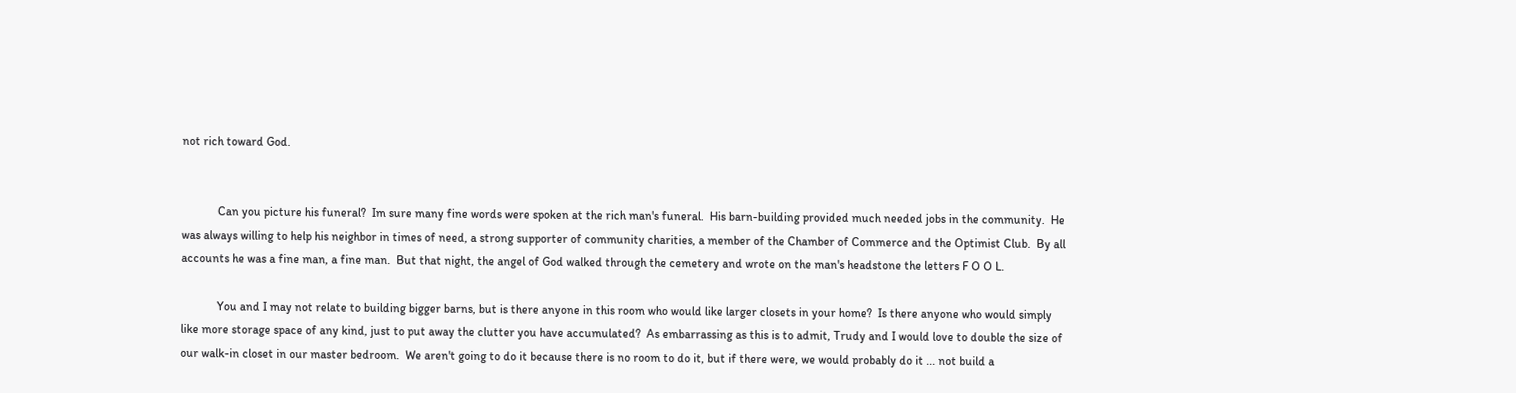not rich toward God.


            Can you picture his funeral?  Im sure many fine words were spoken at the rich man's funeral.  His barn-building provided much needed jobs in the community.  He was always willing to help his neighbor in times of need, a strong supporter of community charities, a member of the Chamber of Commerce and the Optimist Club.  By all accounts he was a fine man, a fine man.  But that night, the angel of God walked through the cemetery and wrote on the man's headstone the letters F O O L.

            You and I may not relate to building bigger barns, but is there anyone in this room who would like larger closets in your home?  Is there anyone who would simply like more storage space of any kind, just to put away the clutter you have accumulated?  As embarrassing as this is to admit, Trudy and I would love to double the size of our walk-in closet in our master bedroom.  We aren't going to do it because there is no room to do it, but if there were, we would probably do it ... not build a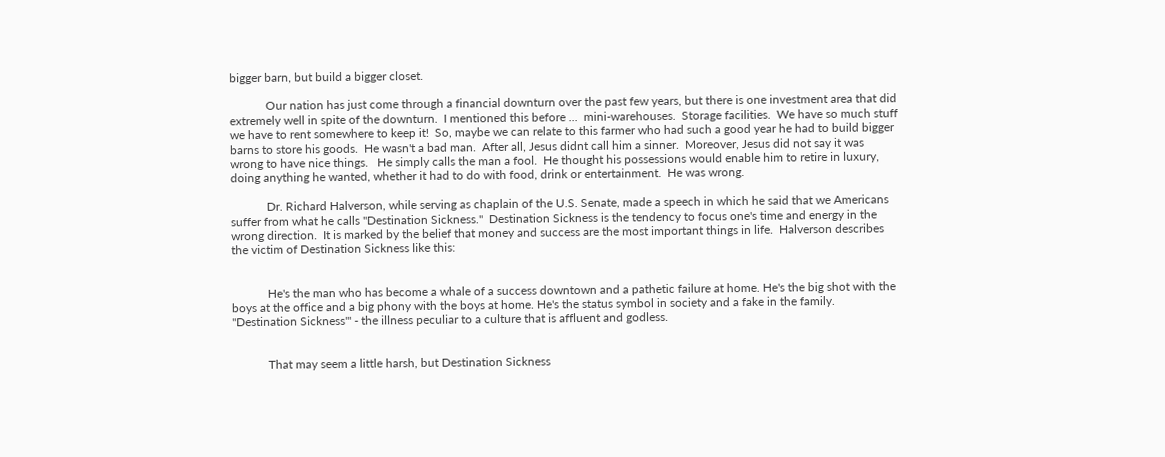bigger barn, but build a bigger closet.

            Our nation has just come through a financial downturn over the past few years, but there is one investment area that did extremely well in spite of the downturn.  I mentioned this before ...  mini-warehouses.  Storage facilities.  We have so much stuff we have to rent somewhere to keep it!  So, maybe we can relate to this farmer who had such a good year he had to build bigger barns to store his goods.  He wasn't a bad man.  After all, Jesus didnt call him a sinner.  Moreover, Jesus did not say it was wrong to have nice things.   He simply calls the man a fool.  He thought his possessions would enable him to retire in luxury, doing anything he wanted, whether it had to do with food, drink or entertainment.  He was wrong.

            Dr. Richard Halverson, while serving as chaplain of the U.S. Senate, made a speech in which he said that we Americans suffer from what he calls "Destination Sickness."  Destination Sickness is the tendency to focus one's time and energy in the wrong direction.  It is marked by the belief that money and success are the most important things in life.  Halverson describes the victim of Destination Sickness like this:


            He's the man who has become a whale of a success downtown and a pathetic failure at home. He's the big shot with the boys at the office and a big phony with the boys at home. He's the status symbol in society and a fake in the family. "Destination Sickness'" - the illness peculiar to a culture that is affluent and godless.


            That may seem a little harsh, but Destination Sickness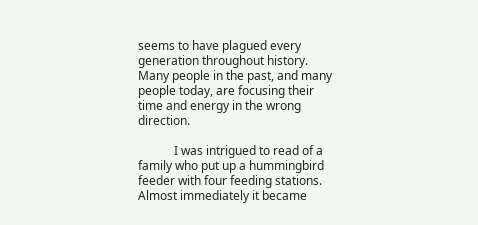seems to have plagued every generation throughout history.  Many people in the past, and many people today, are focusing their time and energy in the wrong direction.

            I was intrigued to read of a family who put up a hummingbird feeder with four feeding stations. Almost immediately it became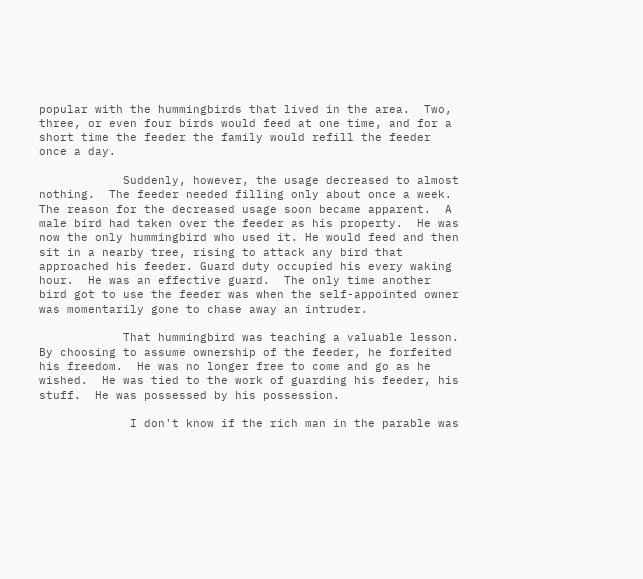popular with the hummingbirds that lived in the area.  Two, three, or even four birds would feed at one time, and for a short time the feeder the family would refill the feeder once a day.

            Suddenly, however, the usage decreased to almost nothing.  The feeder needed filling only about once a week. The reason for the decreased usage soon became apparent.  A male bird had taken over the feeder as his property.  He was now the only hummingbird who used it. He would feed and then sit in a nearby tree, rising to attack any bird that approached his feeder. Guard duty occupied his every waking hour.  He was an effective guard.  The only time another bird got to use the feeder was when the self-appointed owner was momentarily gone to chase away an intruder.

            That hummingbird was teaching a valuable lesson.  By choosing to assume ownership of the feeder, he forfeited his freedom.  He was no longer free to come and go as he wished.  He was tied to the work of guarding his feeder, his stuff.  He was possessed by his possession.

             I don't know if the rich man in the parable was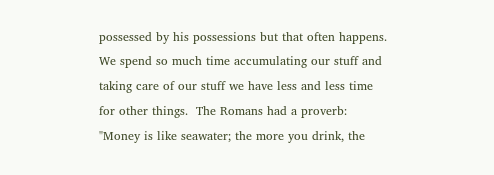possessed by his possessions but that often happens.  We spend so much time accumulating our stuff and taking care of our stuff we have less and less time for other things.  The Romans had a proverb: "Money is like seawater; the more you drink, the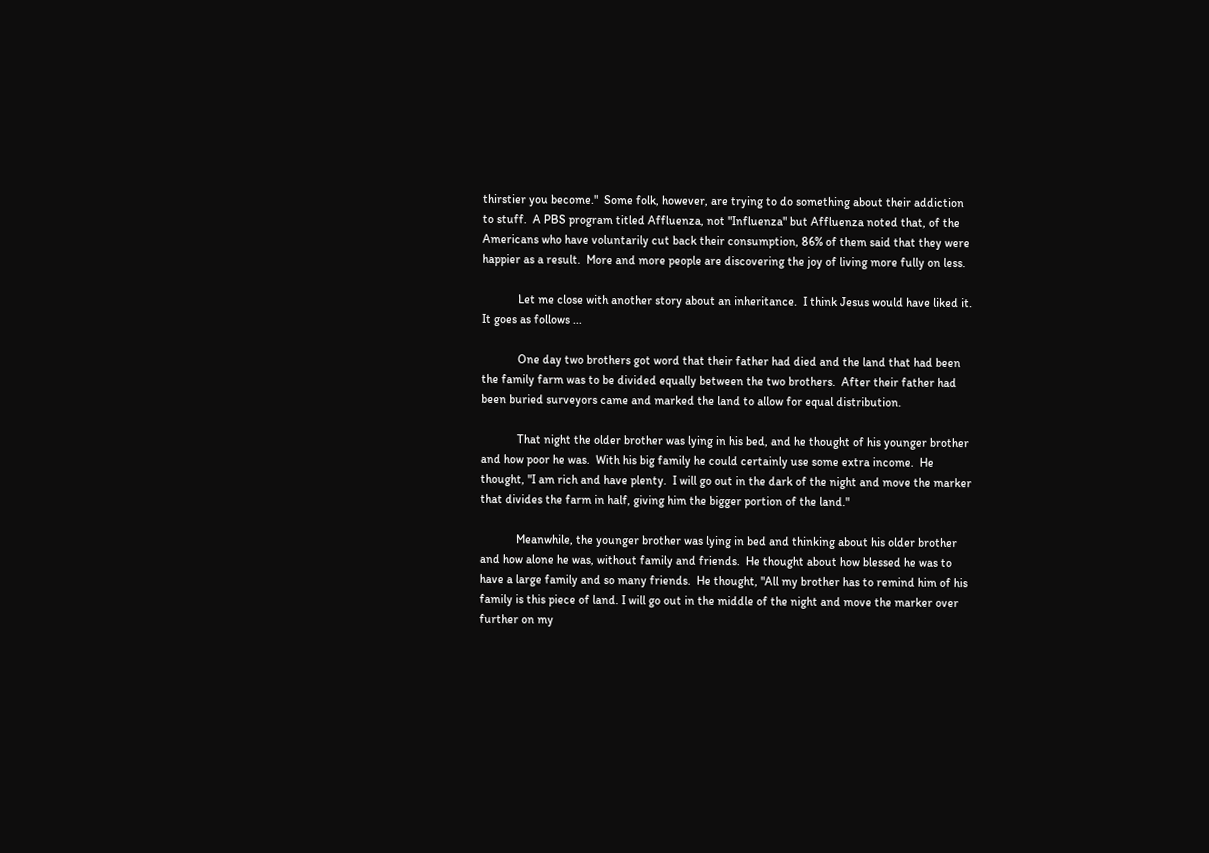thirstier you become."  Some folk, however, are trying to do something about their addiction to stuff.  A PBS program titled Affluenza, not "Influenza" but Affluenza noted that, of the Americans who have voluntarily cut back their consumption, 86% of them said that they were happier as a result.  More and more people are discovering the joy of living more fully on less.

            Let me close with another story about an inheritance.  I think Jesus would have liked it.  It goes as follows ...

            One day two brothers got word that their father had died and the land that had been the family farm was to be divided equally between the two brothers.  After their father had been buried surveyors came and marked the land to allow for equal distribution.

            That night the older brother was lying in his bed, and he thought of his younger brother and how poor he was.  With his big family he could certainly use some extra income.  He thought, "I am rich and have plenty.  I will go out in the dark of the night and move the marker that divides the farm in half, giving him the bigger portion of the land."

            Meanwhile, the younger brother was lying in bed and thinking about his older brother and how alone he was, without family and friends.  He thought about how blessed he was to have a large family and so many friends.  He thought, "All my brother has to remind him of his family is this piece of land. I will go out in the middle of the night and move the marker over further on my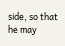side, so that he may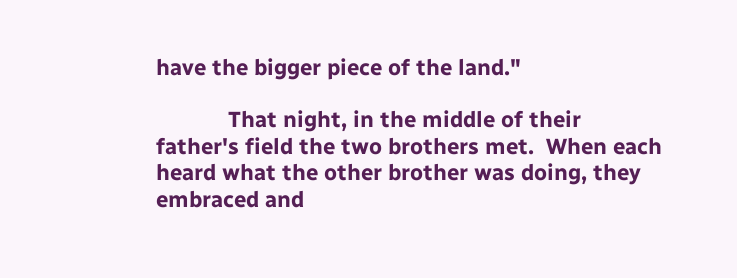have the bigger piece of the land."

            That night, in the middle of their father's field the two brothers met.  When each heard what the other brother was doing, they embraced and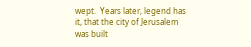wept.  Years later, legend has it, that the city of Jerusalem was built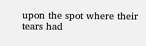upon the spot where their tears had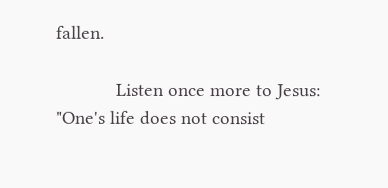fallen.

            Listen once more to Jesus: "One's life does not consist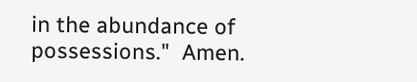in the abundance of possessions."  Amen.